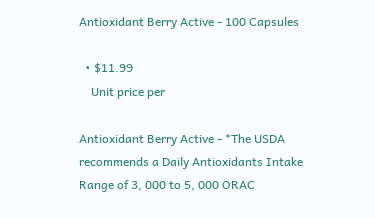Antioxidant Berry Active - 100 Capsules

  • $11.99
    Unit price per

Antioxidant Berry Active - *The USDA recommends a Daily Antioxidants Intake Range of 3, 000 to 5, 000 ORAC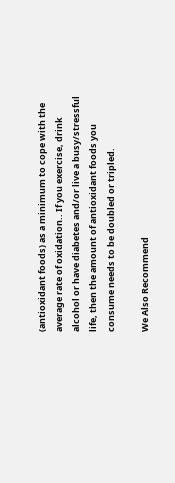(antioxidant foods) as a minimum to cope with the average rate of oxidation.. If you exercise, drink alcohol or have diabetes and/or live a busy/stressful life, then the amount of antioxidant foods you consume needs to be doubled or tripled.

We Also Recommend